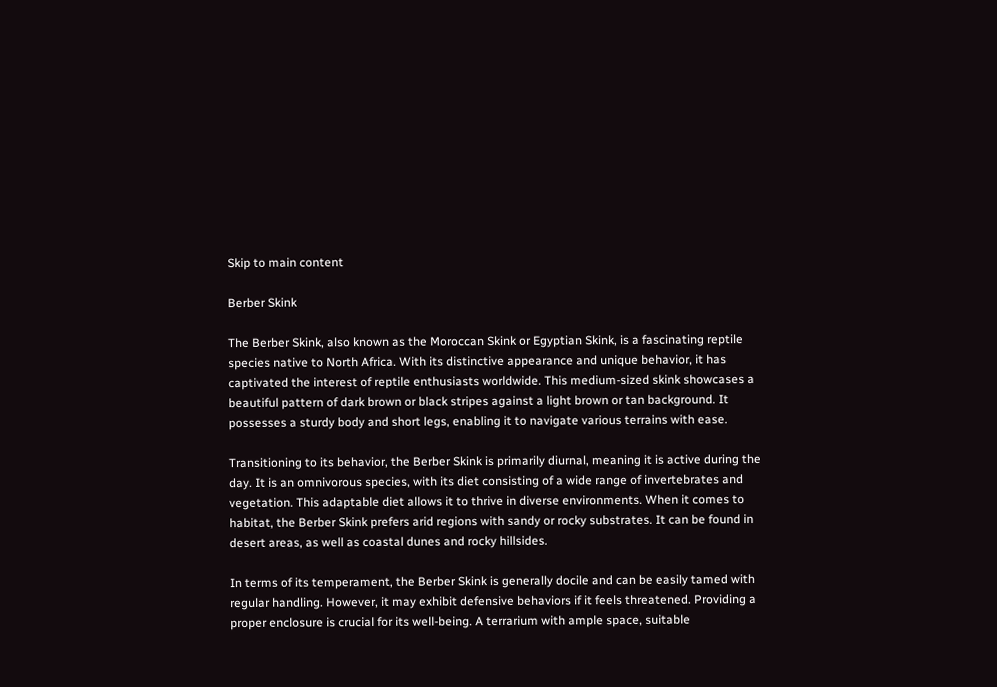Skip to main content

Berber Skink

The Berber Skink, also known as the Moroccan Skink or Egyptian Skink, is a fascinating reptile species native to North Africa. With its distinctive appearance and unique behavior, it has captivated the interest of reptile enthusiasts worldwide. This medium-sized skink showcases a beautiful pattern of dark brown or black stripes against a light brown or tan background. It possesses a sturdy body and short legs, enabling it to navigate various terrains with ease.

Transitioning to its behavior, the Berber Skink is primarily diurnal, meaning it is active during the day. It is an omnivorous species, with its diet consisting of a wide range of invertebrates and vegetation. This adaptable diet allows it to thrive in diverse environments. When it comes to habitat, the Berber Skink prefers arid regions with sandy or rocky substrates. It can be found in desert areas, as well as coastal dunes and rocky hillsides.

In terms of its temperament, the Berber Skink is generally docile and can be easily tamed with regular handling. However, it may exhibit defensive behaviors if it feels threatened. Providing a proper enclosure is crucial for its well-being. A terrarium with ample space, suitable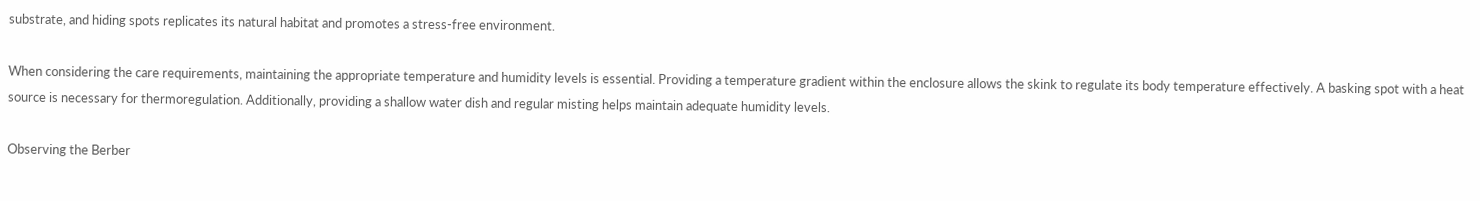substrate, and hiding spots replicates its natural habitat and promotes a stress-free environment.

When considering the care requirements, maintaining the appropriate temperature and humidity levels is essential. Providing a temperature gradient within the enclosure allows the skink to regulate its body temperature effectively. A basking spot with a heat source is necessary for thermoregulation. Additionally, providing a shallow water dish and regular misting helps maintain adequate humidity levels.

Observing the Berber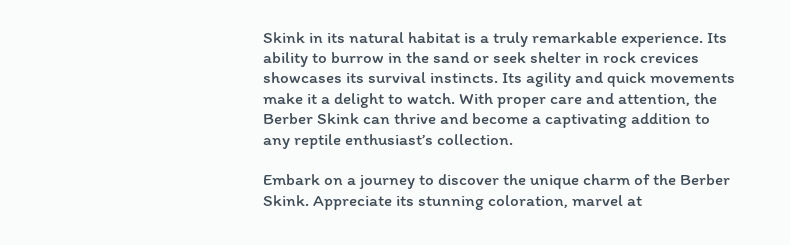Skink in its natural habitat is a truly remarkable experience. Its ability to burrow in the sand or seek shelter in rock crevices showcases its survival instincts. Its agility and quick movements make it a delight to watch. With proper care and attention, the Berber Skink can thrive and become a captivating addition to any reptile enthusiast’s collection.

Embark on a journey to discover the unique charm of the Berber Skink. Appreciate its stunning coloration, marvel at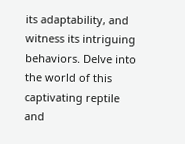its adaptability, and witness its intriguing behaviors. Delve into the world of this captivating reptile and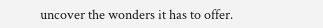uncover the wonders it has to offer.